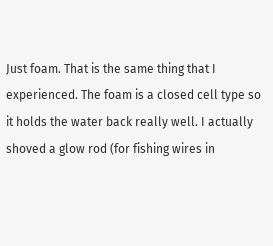Just foam. That is the same thing that I experienced. The foam is a closed cell type so it holds the water back really well. I actually shoved a glow rod (for fishing wires in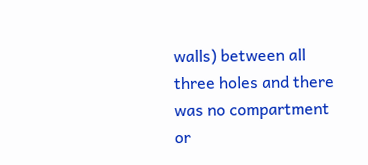walls) between all three holes and there was no compartment or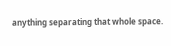anything separating that whole space.